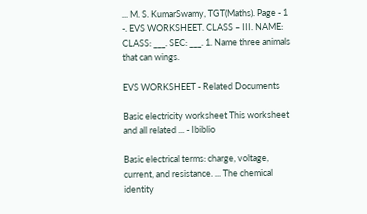... M. S. KumarSwamy, TGT(Maths). Page - 1 -. EVS WORKSHEET. CLASS – III. NAME: CLASS: ___. SEC: ___. 1. Name three animals that can wings.

EVS WORKSHEET - Related Documents

Basic electricity worksheet This worksheet and all related ... - Ibiblio

Basic electrical terms: charge, voltage, current, and resistance. ... The chemical identity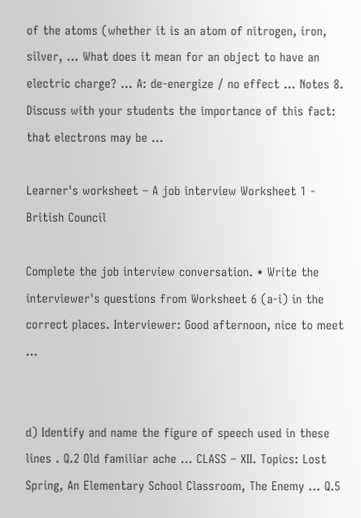of the atoms (whether it is an atom of nitrogen, iron, silver, ... What does it mean for an object to have an electric charge? ... A: de-energize / no effect ... Notes 8. Discuss with your students the importance of this fact: that electrons may be ...

Learner's worksheet – A job interview Worksheet 1 - British Council

Complete the job interview conversation. • Write the interviewer's questions from Worksheet 6 (a-i) in the correct places. Interviewer: Good afternoon, nice to meet ...


d) Identify and name the figure of speech used in these lines . Q.2 Old familiar ache ... CLASS – XII. Topics: Lost Spring, An Elementary School Classroom, The Enemy ... Q.5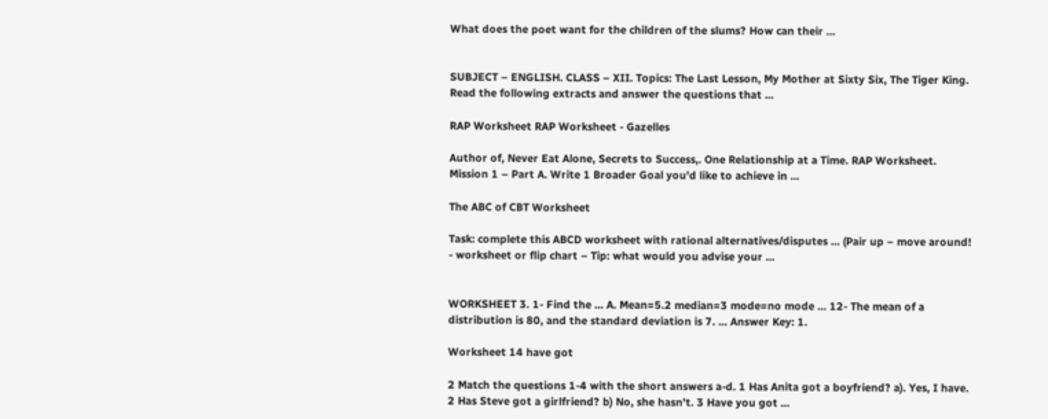What does the poet want for the children of the slums? How can their ...


SUBJECT – ENGLISH. CLASS – XII. Topics: The Last Lesson, My Mother at Sixty Six, The Tiger King. Read the following extracts and answer the questions that ...

RAP Worksheet RAP Worksheet - Gazelles

Author of, Never Eat Alone, Secrets to Success,. One Relationship at a Time. RAP Worksheet. Mission 1 – Part A. Write 1 Broader Goal you'd like to achieve in ...

The ABC of CBT Worksheet

Task: complete this ABCD worksheet with rational alternatives/disputes … (Pair up – move around! - worksheet or flip chart – Tip: what would you advise your ...


WORKSHEET 3. 1- Find the ... A. Mean=5.2 median=3 mode=no mode ... 12- The mean of a distribution is 80, and the standard deviation is 7. ... Answer Key: 1.

Worksheet 14 have got

2 Match the questions 1-4 with the short answers a-d. 1 Has Anita got a boyfriend? a). Yes, I have. 2 Has Steve got a girlfriend? b) No, she hasn't. 3 Have you got ...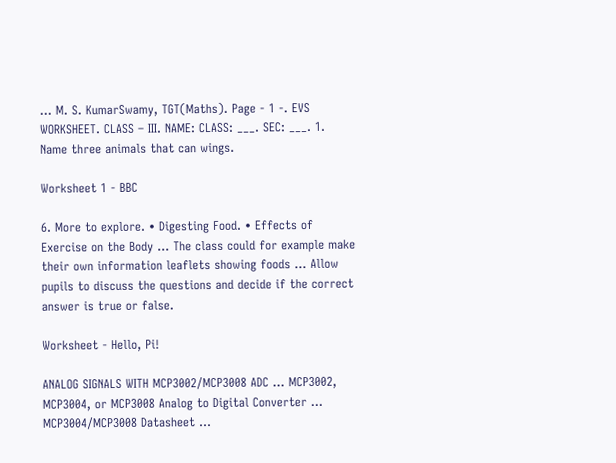... M. S. KumarSwamy, TGT(Maths). Page - 1 -. EVS WORKSHEET. CLASS – III. NAME: CLASS: ___. SEC: ___. 1. Name three animals that can wings.

Worksheet 1 - BBC

6. More to explore. • Digesting Food. • Effects of Exercise on the Body ... The class could for example make their own information leaflets showing foods ... Allow pupils to discuss the questions and decide if the correct answer is true or false.

Worksheet - Hello, Pi!

ANALOG SIGNALS WITH MCP3002/MCP3008 ADC ... MCP3002, MCP3004, or MCP3008 Analog to Digital Converter ... MCP3004/MCP3008 Datasheet ...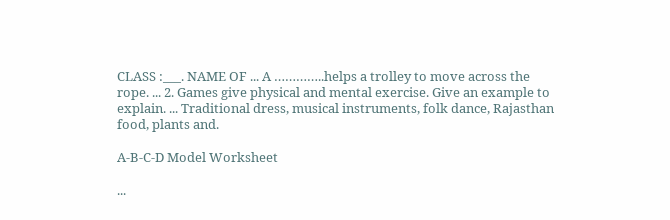CLASS :___. NAME OF ... A …………..helps a trolley to move across the rope. ... 2. Games give physical and mental exercise. Give an example to explain. ... Traditional dress, musical instruments, folk dance, Rajasthan food, plants and.

A-B-C-D Model Worksheet

...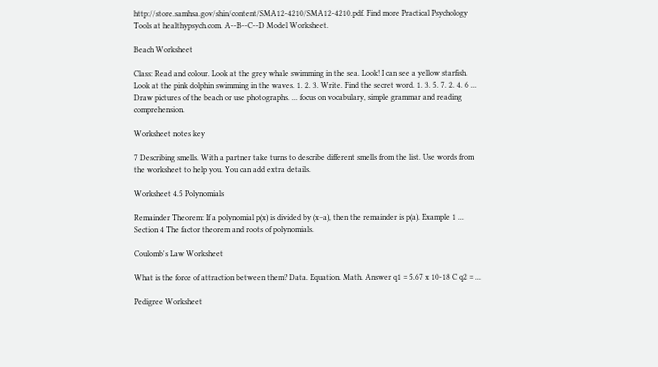http://store.samhsa.gov/shin/content/SMA12-4210/SMA12-4210.pdf. Find more Practical Psychology Tools at healthypsych.com. A-‐B-‐C-‐D Model Worksheet.

Beach Worksheet

Class: Read and colour. Look at the grey whale swimming in the sea. Look! I can see a yellow starfish. Look at the pink dolphin swimming in the waves. 1. 2. 3. Write. Find the secret word. 1. 3. 5. 7. 2. 4. 6 ... Draw pictures of the beach or use photographs. ... focus on vocabulary, simple grammar and reading comprehension.

Worksheet notes key

7 Describing smells. With a partner take turns to describe different smells from the list. Use words from the worksheet to help you. You can add extra details.

Worksheet 4.5 Polynomials

Remainder Theorem: If a polynomial p(x) is divided by (x−a), then the remainder is p(a). Example 1 ... Section 4 The factor theorem and roots of polynomials.

Coulomb's Law Worksheet

What is the force of attraction between them? Data. Equation. Math. Answer q1 = 5.67 x 10-18 C q2 = ...

Pedigree Worksheet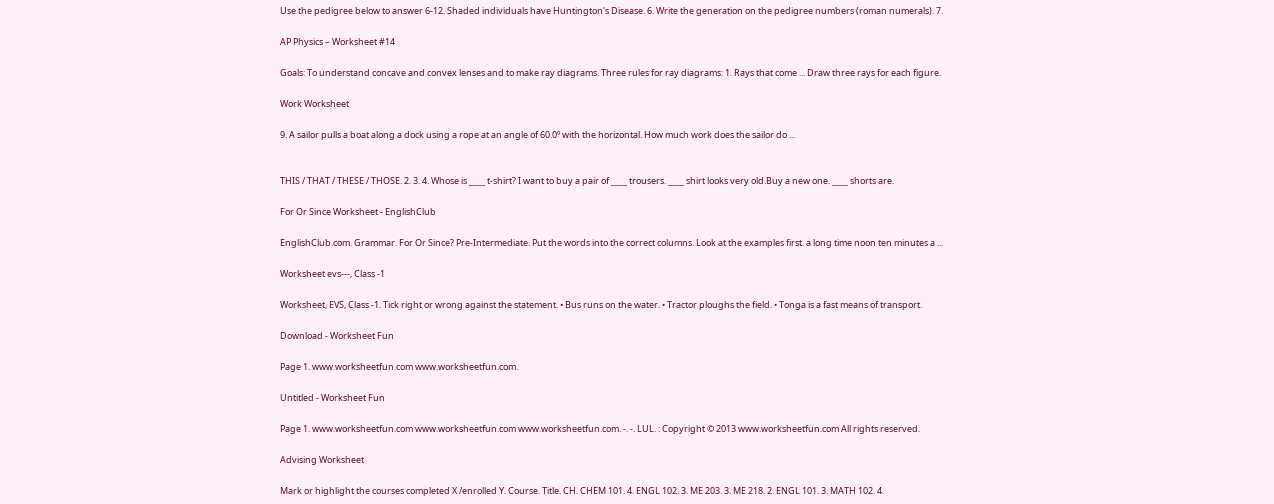Use the pedigree below to answer 6-12. Shaded individuals have Huntington's Disease. 6. Write the generation on the pedigree numbers (roman numerals). 7.

AP Physics – Worksheet #14

Goals: To understand concave and convex lenses and to make ray diagrams. Three rules for ray diagrams: 1. Rays that come ... Draw three rays for each figure.

Work Worksheet

9. A sailor pulls a boat along a dock using a rope at an angle of 60.0º with the horizontal. How much work does the sailor do ...


THIS / THAT / THESE / THOSE. 2. 3. 4. Whose is ____ t-shirt? I want to buy a pair of ____ trousers. ____ shirt looks very old.Buy a new one. ____ shorts are.

For Or Since Worksheet - EnglishClub

EnglishClub.com. Grammar. For Or Since? Pre-Intermediate. Put the words into the correct columns. Look at the examples first. a long time noon ten minutes a ...

Worksheet evs---, Class -1

Worksheet, EVS, Class -1. Tick right or wrong against the statement. • Bus runs on the water. • Tractor ploughs the field. • Tonga is a fast means of transport.

Download - Worksheet Fun

Page 1. www.worksheetfun.com www.worksheetfun.com.

Untitled - Worksheet Fun

Page 1. www.worksheetfun.com www.worksheetfun.com www.worksheetfun.com. -. -. LUL. : Copyright © 2013 www.worksheetfun.com All rights reserved.

Advising Worksheet

Mark or highlight the courses completed X /enrolled Y. Course. Title. CH. CHEM 101. 4. ENGL 102. 3. ME 203. 3. ME 218. 2. ENGL 101. 3. MATH 102. 4.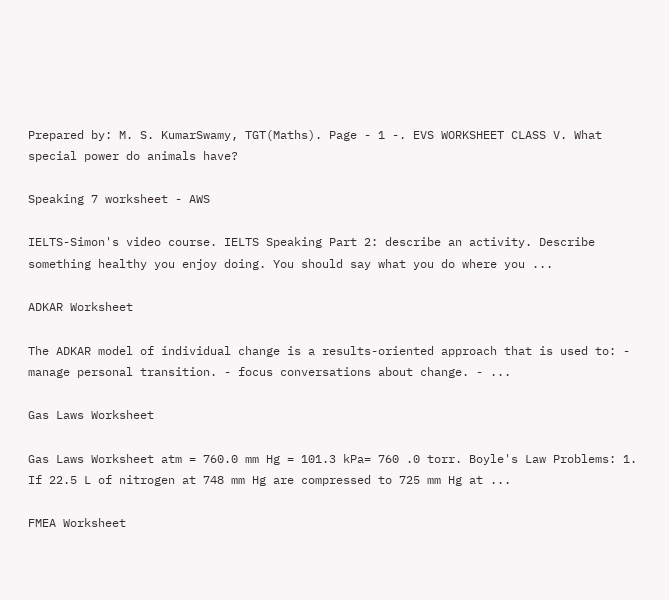Prepared by: M. S. KumarSwamy, TGT(Maths). Page - 1 -. EVS WORKSHEET CLASS V. What special power do animals have?

Speaking 7 worksheet - AWS

IELTS-Simon's video course. IELTS Speaking Part 2: describe an activity. Describe something healthy you enjoy doing. You should say what you do where you ...

ADKAR Worksheet

The ADKAR model of individual change is a results-oriented approach that is used to: - manage personal transition. - focus conversations about change. - ...

Gas Laws Worksheet

Gas Laws Worksheet atm = 760.0 mm Hg = 101.3 kPa= 760 .0 torr. Boyle's Law Problems: 1. If 22.5 L of nitrogen at 748 mm Hg are compressed to 725 mm Hg at ...

FMEA Worksheet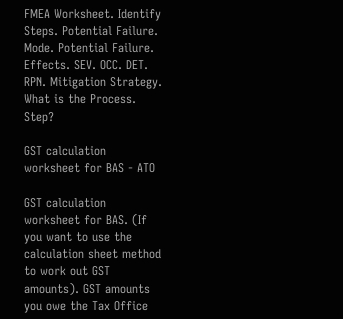FMEA Worksheet. Identify Steps. Potential Failure. Mode. Potential Failure. Effects. SEV. OCC. DET. RPN. Mitigation Strategy. What is the Process. Step?

GST calculation worksheet for BAS - ATO

GST calculation worksheet for BAS. (If you want to use the calculation sheet method to work out GST amounts). GST amounts you owe the Tax Office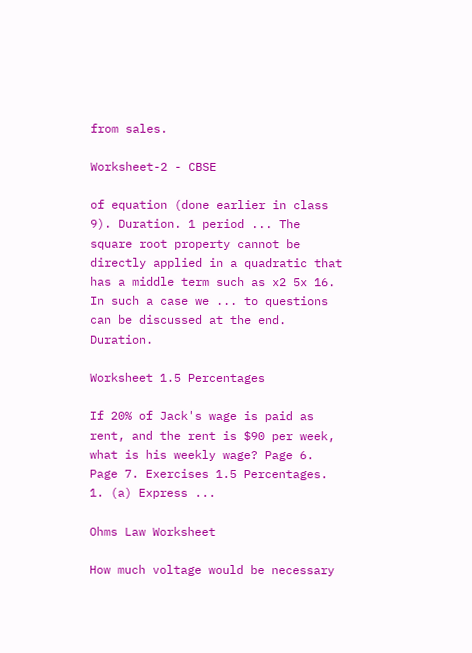from sales.

Worksheet-2 - CBSE

of equation (done earlier in class 9). Duration. 1 period ... The square root property cannot be directly applied in a quadratic that has a middle term such as x2 5x 16. In such a case we ... to questions can be discussed at the end. Duration.

Worksheet 1.5 Percentages

If 20% of Jack's wage is paid as rent, and the rent is $90 per week, what is his weekly wage? Page 6. Page 7. Exercises 1.5 Percentages. 1. (a) Express ...

Ohms Law Worksheet

How much voltage would be necessary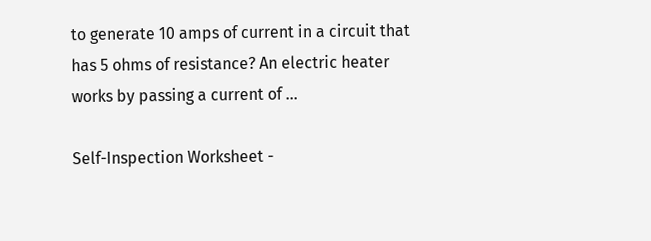to generate 10 amps of current in a circuit that has 5 ohms of resistance? An electric heater works by passing a current of ...

Self-Inspection Worksheet -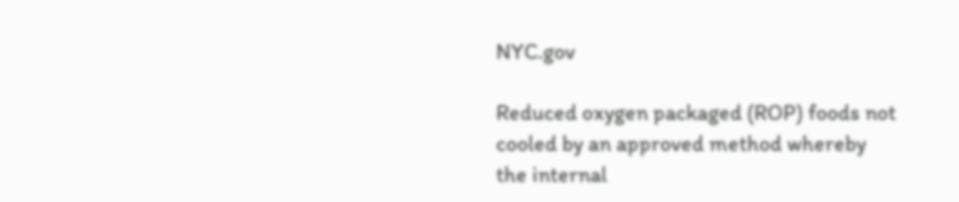NYC.gov

Reduced oxygen packaged (ROP) foods not cooled by an approved method whereby the internal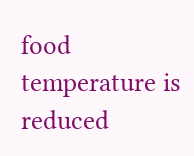food temperature is reduced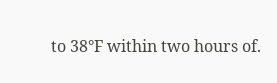to 38°F within two hours of.